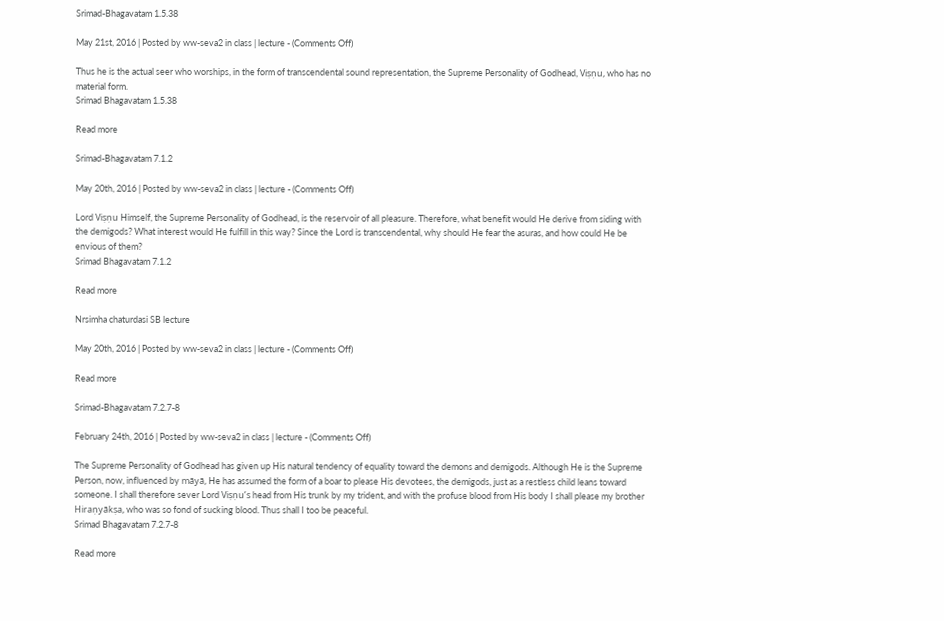Srimad-Bhagavatam 1.5.38

May 21st, 2016 | Posted by ww-seva2 in class | lecture - (Comments Off)

Thus he is the actual seer who worships, in the form of transcendental sound representation, the Supreme Personality of Godhead, Viṣṇu, who has no material form.
Srimad Bhagavatam 1.5.38

Read more

Srimad-Bhagavatam 7.1.2

May 20th, 2016 | Posted by ww-seva2 in class | lecture - (Comments Off)

Lord Viṣṇu Himself, the Supreme Personality of Godhead, is the reservoir of all pleasure. Therefore, what benefit would He derive from siding with the demigods? What interest would He fulfill in this way? Since the Lord is transcendental, why should He fear the asuras, and how could He be envious of them?
Srimad Bhagavatam 7.1.2

Read more

Nrsimha chaturdasi SB lecture

May 20th, 2016 | Posted by ww-seva2 in class | lecture - (Comments Off)

Read more

Srimad-Bhagavatam 7.2.7-8

February 24th, 2016 | Posted by ww-seva2 in class | lecture - (Comments Off)

The Supreme Personality of Godhead has given up His natural tendency of equality toward the demons and demigods. Although He is the Supreme Person, now, influenced by māyā, He has assumed the form of a boar to please His devotees, the demigods, just as a restless child leans toward someone. I shall therefore sever Lord Viṣṇu’s head from His trunk by my trident, and with the profuse blood from His body I shall please my brother Hiraṇyākṣa, who was so fond of sucking blood. Thus shall I too be peaceful.
Srimad Bhagavatam 7.2.7-8

Read more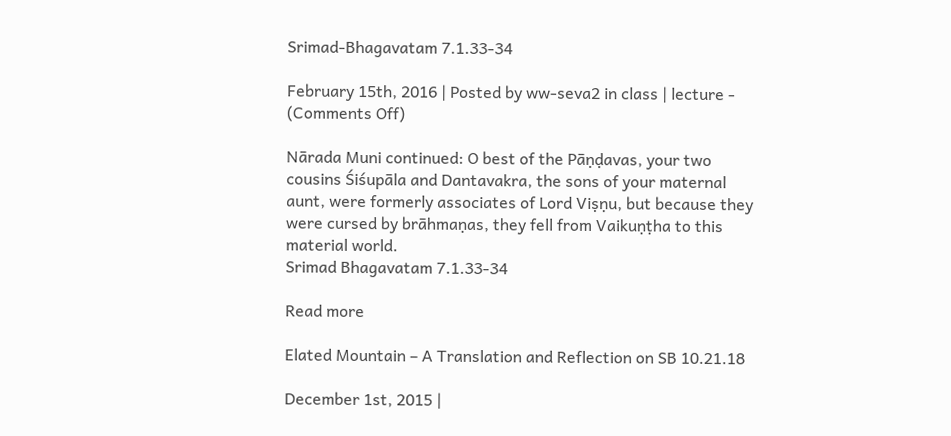Srimad-Bhagavatam 7.1.33-34

February 15th, 2016 | Posted by ww-seva2 in class | lecture - (Comments Off)

Nārada Muni continued: O best of the Pāṇḍavas, your two cousins Śiśupāla and Dantavakra, the sons of your maternal aunt, were formerly associates of Lord Viṣṇu, but because they were cursed by brāhmaṇas, they fell from Vaikuṇṭha to this material world.
Srimad Bhagavatam 7.1.33-34

Read more

Elated Mountain – A Translation and Reflection on SB 10.21.18

December 1st, 2015 |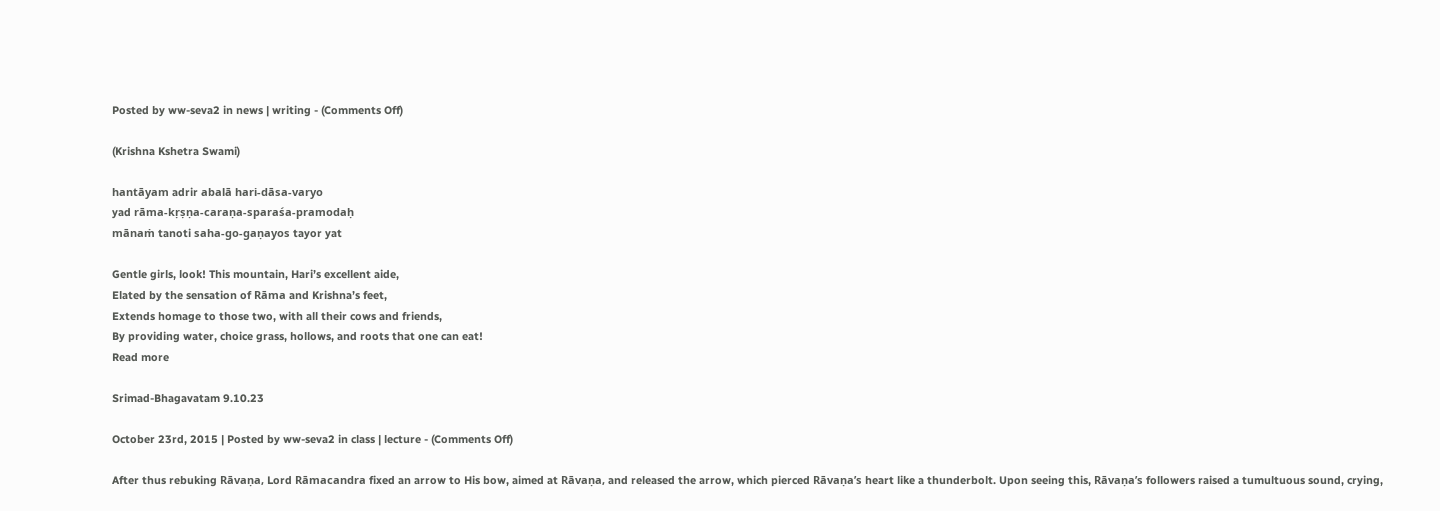Posted by ww-seva2 in news | writing - (Comments Off)

(Krishna Kshetra Swami)

hantāyam adrir abalā hari-dāsa-varyo
yad rāma-kṛṣṇa-caraṇa-sparaśa-pramodaḥ
mānaṁ tanoti saha-go-gaṇayos tayor yat

Gentle girls, look! This mountain, Hari’s excellent aide,
Elated by the sensation of Rāma and Krishna’s feet,
Extends homage to those two, with all their cows and friends,
By providing water, choice grass, hollows, and roots that one can eat!
Read more

Srimad-Bhagavatam 9.10.23

October 23rd, 2015 | Posted by ww-seva2 in class | lecture - (Comments Off)

After thus rebuking Rāvaṇa, Lord Rāmacandra fixed an arrow to His bow, aimed at Rāvaṇa, and released the arrow, which pierced Rāvaṇa’s heart like a thunderbolt. Upon seeing this, Rāvaṇa’s followers raised a tumultuous sound, crying,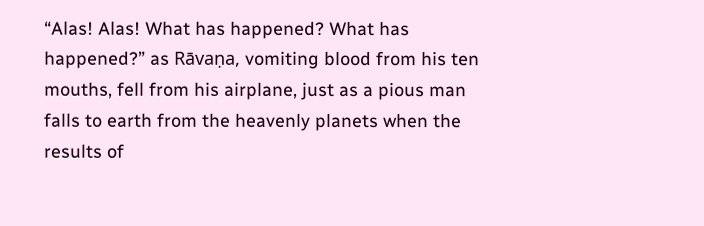“Alas! Alas! What has happened? What has happened?” as Rāvaṇa, vomiting blood from his ten mouths, fell from his airplane, just as a pious man falls to earth from the heavenly planets when the results of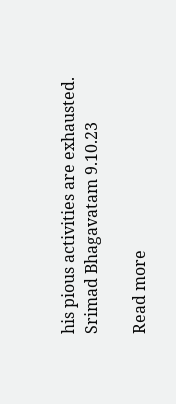his pious activities are exhausted.
Srimad Bhagavatam 9.10.23

Read more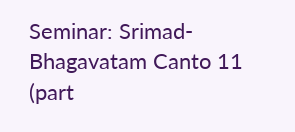Seminar: Srimad-Bhagavatam Canto 11 (part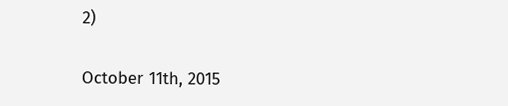2)

October 11th, 2015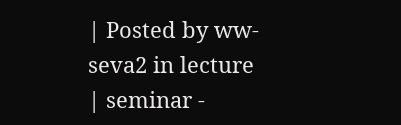| Posted by ww-seva2 in lecture | seminar -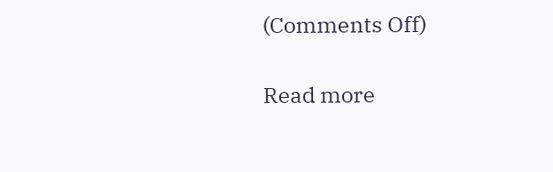(Comments Off)

Read more